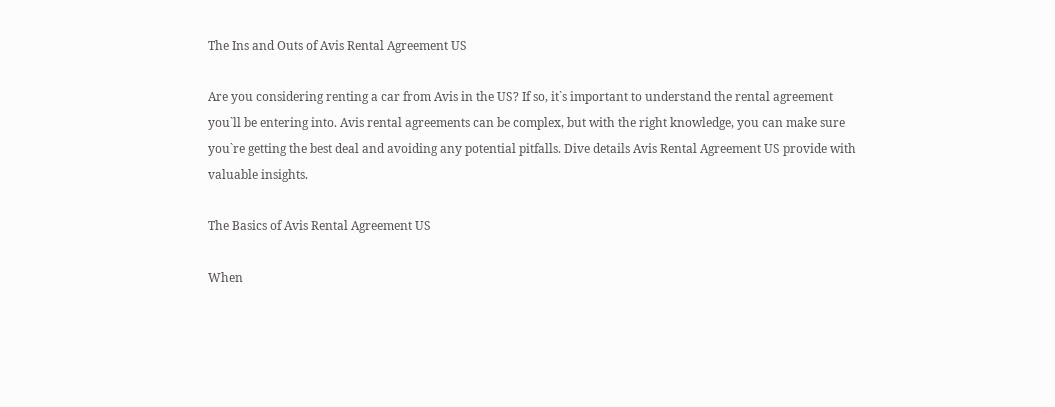The Ins and Outs of Avis Rental Agreement US

Are you considering renting a car from Avis in the US? If so, it`s important to understand the rental agreement you`ll be entering into. Avis rental agreements can be complex, but with the right knowledge, you can make sure you`re getting the best deal and avoiding any potential pitfalls. Dive details Avis Rental Agreement US provide with valuable insights.

The Basics of Avis Rental Agreement US

When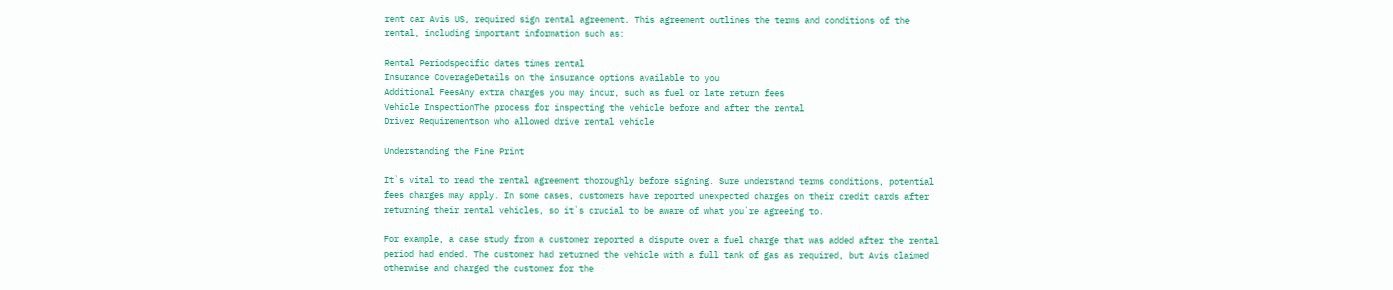rent car Avis US, required sign rental agreement. This agreement outlines the terms and conditions of the rental, including important information such as:

Rental Periodspecific dates times rental
Insurance CoverageDetails on the insurance options available to you
Additional FeesAny extra charges you may incur, such as fuel or late return fees
Vehicle InspectionThe process for inspecting the vehicle before and after the rental
Driver Requirementson who allowed drive rental vehicle

Understanding the Fine Print

It`s vital to read the rental agreement thoroughly before signing. Sure understand terms conditions, potential fees charges may apply. In some cases, customers have reported unexpected charges on their credit cards after returning their rental vehicles, so it`s crucial to be aware of what you`re agreeing to.

For example, a case study from a customer reported a dispute over a fuel charge that was added after the rental period had ended. The customer had returned the vehicle with a full tank of gas as required, but Avis claimed otherwise and charged the customer for the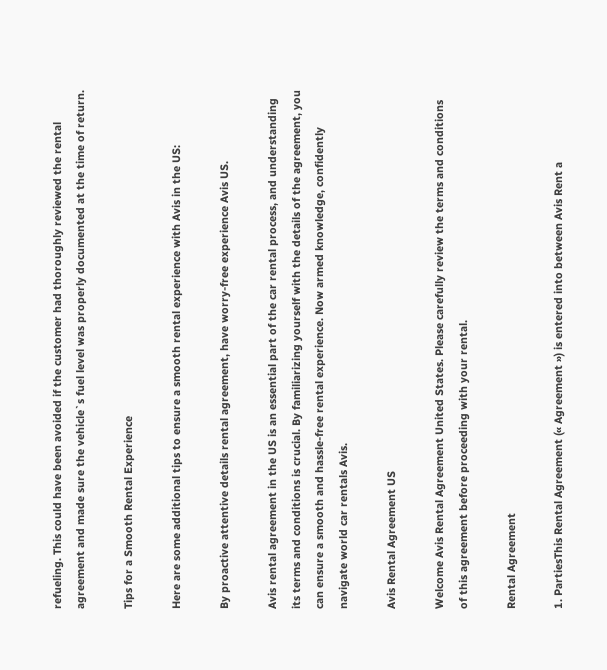refueling. This could have been avoided if the customer had thoroughly reviewed the rental agreement and made sure the vehicle`s fuel level was properly documented at the time of return.

Tips for a Smooth Rental Experience

Here are some additional tips to ensure a smooth rental experience with Avis in the US:

By proactive attentive details rental agreement, have worry-free experience Avis US.

Avis rental agreement in the US is an essential part of the car rental process, and understanding its terms and conditions is crucial. By familiarizing yourself with the details of the agreement, you can ensure a smooth and hassle-free rental experience. Now armed knowledge, confidently navigate world car rentals Avis.

Avis Rental Agreement US

Welcome Avis Rental Agreement United States. Please carefully review the terms and conditions of this agreement before proceeding with your rental.

Rental Agreement

1. PartiesThis Rental Agreement (« Agreement ») is entered into between Avis Rent a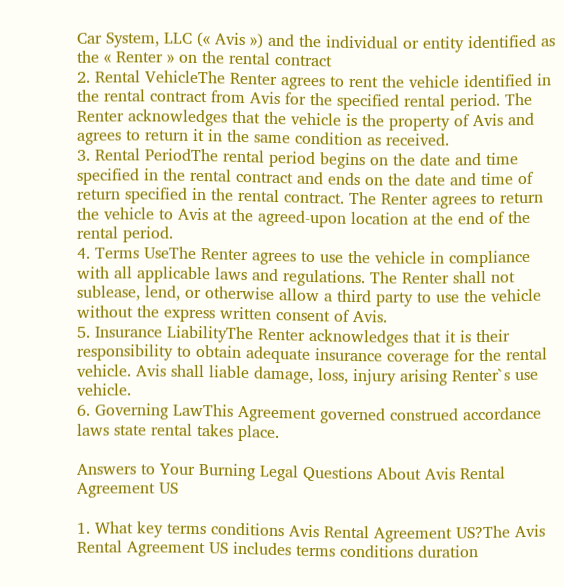Car System, LLC (« Avis ») and the individual or entity identified as the « Renter » on the rental contract
2. Rental VehicleThe Renter agrees to rent the vehicle identified in the rental contract from Avis for the specified rental period. The Renter acknowledges that the vehicle is the property of Avis and agrees to return it in the same condition as received.
3. Rental PeriodThe rental period begins on the date and time specified in the rental contract and ends on the date and time of return specified in the rental contract. The Renter agrees to return the vehicle to Avis at the agreed-upon location at the end of the rental period.
4. Terms UseThe Renter agrees to use the vehicle in compliance with all applicable laws and regulations. The Renter shall not sublease, lend, or otherwise allow a third party to use the vehicle without the express written consent of Avis.
5. Insurance LiabilityThe Renter acknowledges that it is their responsibility to obtain adequate insurance coverage for the rental vehicle. Avis shall liable damage, loss, injury arising Renter`s use vehicle.
6. Governing LawThis Agreement governed construed accordance laws state rental takes place.

Answers to Your Burning Legal Questions About Avis Rental Agreement US

1. What key terms conditions Avis Rental Agreement US?The Avis Rental Agreement US includes terms conditions duration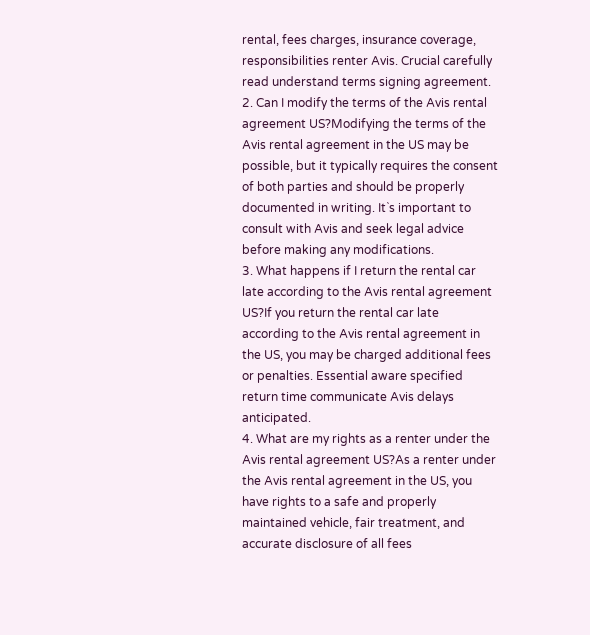rental, fees charges, insurance coverage, responsibilities renter Avis. Crucial carefully read understand terms signing agreement.
2. Can I modify the terms of the Avis rental agreement US?Modifying the terms of the Avis rental agreement in the US may be possible, but it typically requires the consent of both parties and should be properly documented in writing. It`s important to consult with Avis and seek legal advice before making any modifications.
3. What happens if I return the rental car late according to the Avis rental agreement US?If you return the rental car late according to the Avis rental agreement in the US, you may be charged additional fees or penalties. Essential aware specified return time communicate Avis delays anticipated.
4. What are my rights as a renter under the Avis rental agreement US?As a renter under the Avis rental agreement in the US, you have rights to a safe and properly maintained vehicle, fair treatment, and accurate disclosure of all fees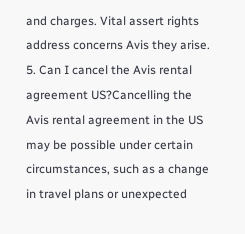and charges. Vital assert rights address concerns Avis they arise.
5. Can I cancel the Avis rental agreement US?Cancelling the Avis rental agreement in the US may be possible under certain circumstances, such as a change in travel plans or unexpected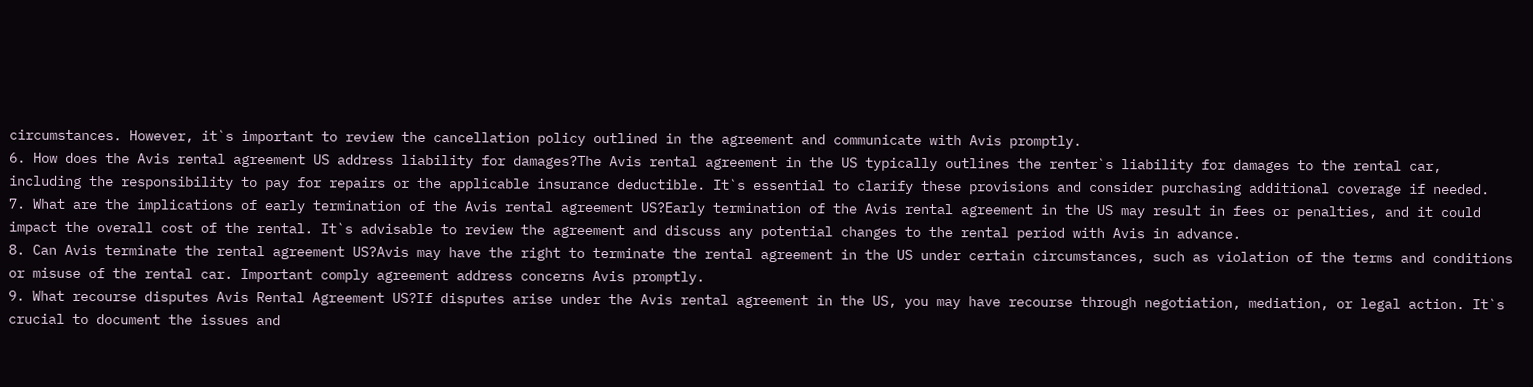circumstances. However, it`s important to review the cancellation policy outlined in the agreement and communicate with Avis promptly.
6. How does the Avis rental agreement US address liability for damages?The Avis rental agreement in the US typically outlines the renter`s liability for damages to the rental car, including the responsibility to pay for repairs or the applicable insurance deductible. It`s essential to clarify these provisions and consider purchasing additional coverage if needed.
7. What are the implications of early termination of the Avis rental agreement US?Early termination of the Avis rental agreement in the US may result in fees or penalties, and it could impact the overall cost of the rental. It`s advisable to review the agreement and discuss any potential changes to the rental period with Avis in advance.
8. Can Avis terminate the rental agreement US?Avis may have the right to terminate the rental agreement in the US under certain circumstances, such as violation of the terms and conditions or misuse of the rental car. Important comply agreement address concerns Avis promptly.
9. What recourse disputes Avis Rental Agreement US?If disputes arise under the Avis rental agreement in the US, you may have recourse through negotiation, mediation, or legal action. It`s crucial to document the issues and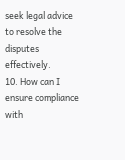seek legal advice to resolve the disputes effectively.
10. How can I ensure compliance with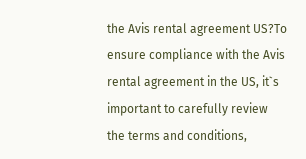the Avis rental agreement US?To ensure compliance with the Avis rental agreement in the US, it`s important to carefully review the terms and conditions,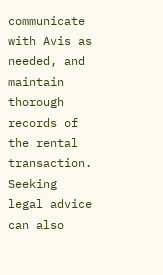communicate with Avis as needed, and maintain thorough records of the rental transaction. Seeking legal advice can also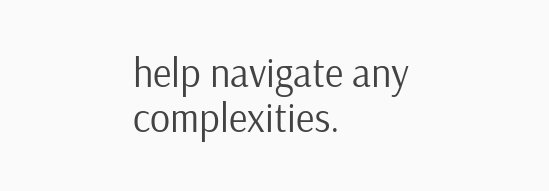help navigate any complexities.